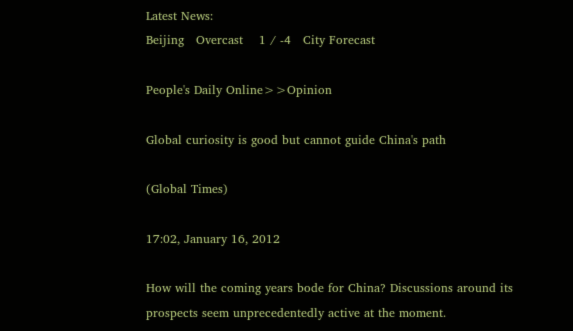Latest News:
Beijing   Overcast    1 / -4   City Forecast

People's Daily Online>>Opinion

Global curiosity is good but cannot guide China's path

(Global Times)

17:02, January 16, 2012

How will the coming years bode for China? Discussions around its prospects seem unprecedentedly active at the moment.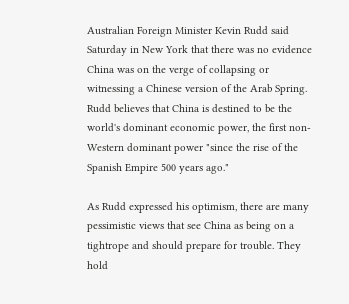Australian Foreign Minister Kevin Rudd said Saturday in New York that there was no evidence China was on the verge of collapsing or witnessing a Chinese version of the Arab Spring. Rudd believes that China is destined to be the world's dominant economic power, the first non-Western dominant power "since the rise of the Spanish Empire 500 years ago."

As Rudd expressed his optimism, there are many pessimistic views that see China as being on a tightrope and should prepare for trouble. They hold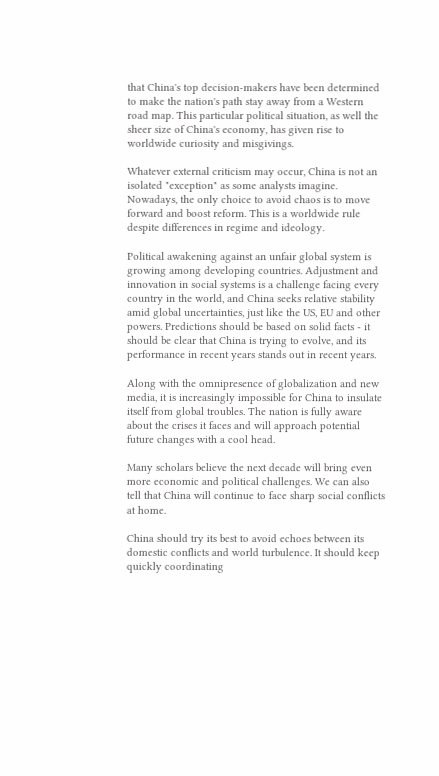that China's top decision-makers have been determined to make the nation's path stay away from a Western road map. This particular political situation, as well the sheer size of China's economy, has given rise to worldwide curiosity and misgivings.

Whatever external criticism may occur, China is not an isolated "exception" as some analysts imagine. Nowadays, the only choice to avoid chaos is to move forward and boost reform. This is a worldwide rule despite differences in regime and ideology.

Political awakening against an unfair global system is growing among developing countries. Adjustment and innovation in social systems is a challenge facing every country in the world, and China seeks relative stability amid global uncertainties, just like the US, EU and other powers. Predictions should be based on solid facts - it should be clear that China is trying to evolve, and its performance in recent years stands out in recent years.

Along with the omnipresence of globalization and new media, it is increasingly impossible for China to insulate itself from global troubles. The nation is fully aware about the crises it faces and will approach potential future changes with a cool head.

Many scholars believe the next decade will bring even more economic and political challenges. We can also tell that China will continue to face sharp social conflicts at home.

China should try its best to avoid echoes between its domestic conflicts and world turbulence. It should keep quickly coordinating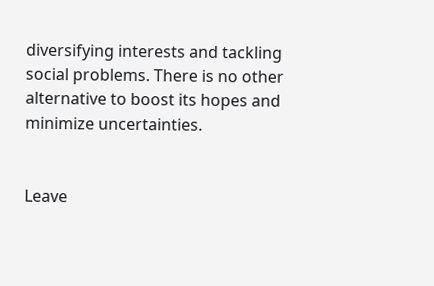diversifying interests and tackling social problems. There is no other alternative to boost its hopes and minimize uncertainties.


Leave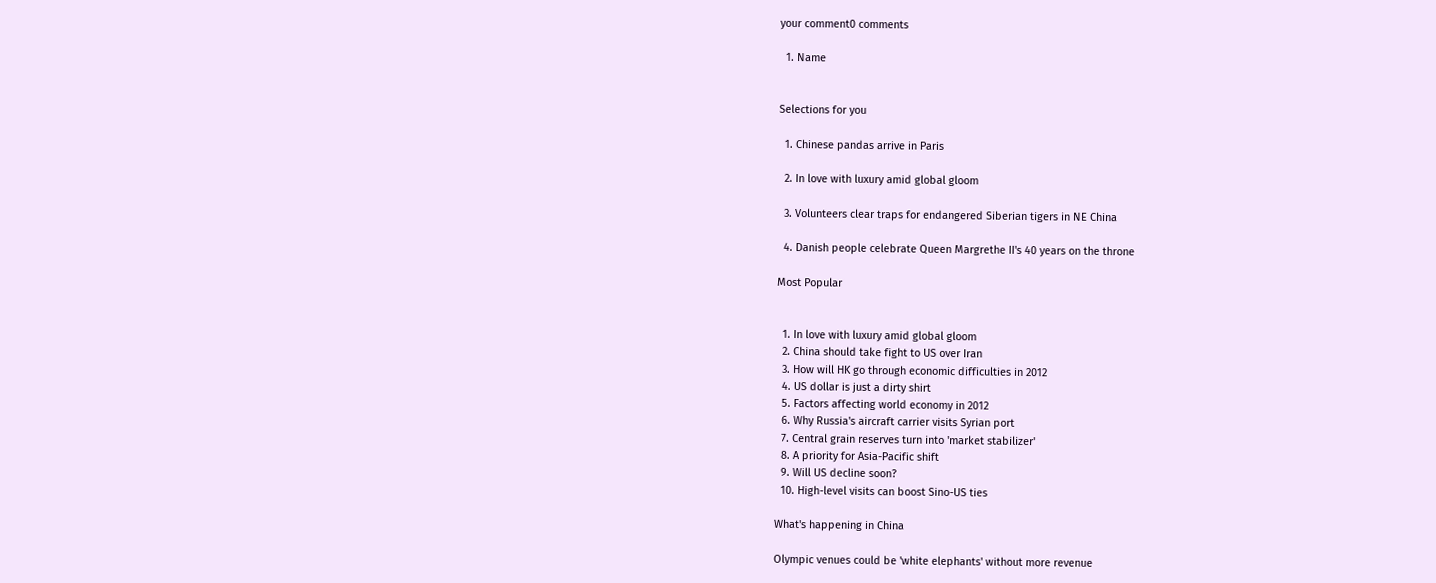your comment0 comments

  1. Name


Selections for you

  1. Chinese pandas arrive in Paris

  2. In love with luxury amid global gloom

  3. Volunteers clear traps for endangered Siberian tigers in NE China

  4. Danish people celebrate Queen Margrethe II's 40 years on the throne

Most Popular


  1. In love with luxury amid global gloom
  2. China should take fight to US over Iran
  3. How will HK go through economic difficulties in 2012
  4. US dollar is just a dirty shirt
  5. Factors affecting world economy in 2012
  6. Why Russia's aircraft carrier visits Syrian port
  7. Central grain reserves turn into 'market stabilizer'
  8. A priority for Asia-Pacific shift
  9. Will US decline soon?
  10. High-level visits can boost Sino-US ties

What's happening in China

Olympic venues could be 'white elephants' without more revenue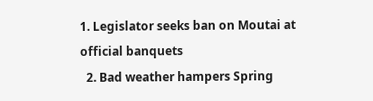1. Legislator seeks ban on Moutai at official banquets
  2. Bad weather hampers Spring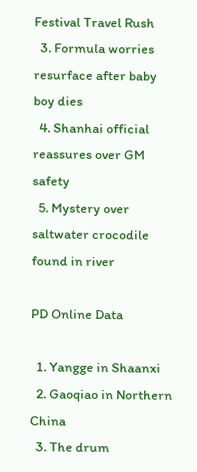Festival Travel Rush
  3. Formula worries resurface after baby boy dies
  4. Shanhai official reassures over GM safety
  5. Mystery over saltwater crocodile found in river

PD Online Data

  1. Yangge in Shaanxi
  2. Gaoqiao in Northern China
  3. The drum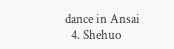dance in Ansai
  4. Shehuo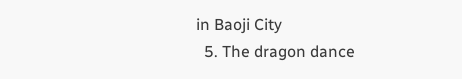in Baoji City
  5. The dragon dance